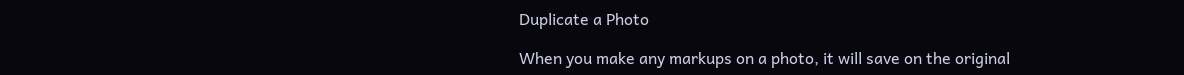Duplicate a Photo

When you make any markups on a photo, it will save on the original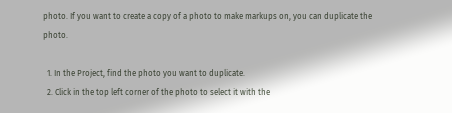photo. If you want to create a copy of a photo to make markups on, you can duplicate the photo.

  1. In the Project, find the photo you want to duplicate.
  2. Click in the top left corner of the photo to select it with the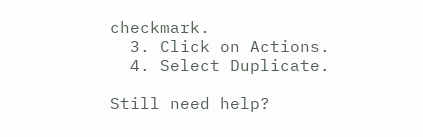checkmark.
  3. Click on Actions.
  4. Select Duplicate.

Still need help?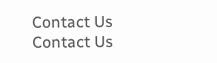Contact Us Contact Us